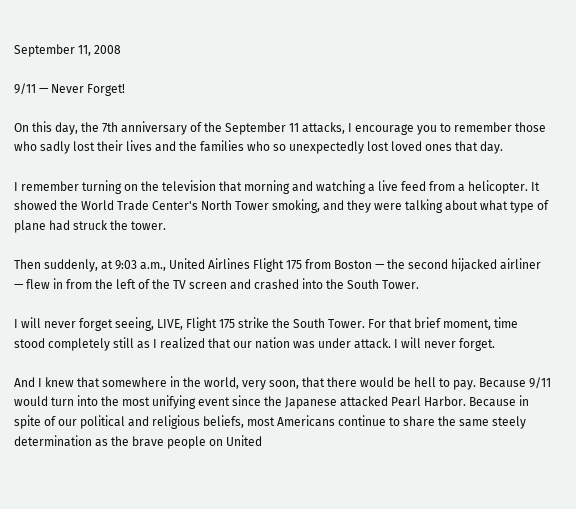September 11, 2008

9/11 — Never Forget!

On this day, the 7th anniversary of the September 11 attacks, I encourage you to remember those who sadly lost their lives and the families who so unexpectedly lost loved ones that day.

I remember turning on the television that morning and watching a live feed from a helicopter. It showed the World Trade Center's North Tower smoking, and they were talking about what type of plane had struck the tower.

Then suddenly, at 9:03 a.m., United Airlines Flight 175 from Boston — the second hijacked airliner — flew in from the left of the TV screen and crashed into the South Tower.

I will never forget seeing, LIVE, Flight 175 strike the South Tower. For that brief moment, time stood completely still as I realized that our nation was under attack. I will never forget.

And I knew that somewhere in the world, very soon, that there would be hell to pay. Because 9/11 would turn into the most unifying event since the Japanese attacked Pearl Harbor. Because in spite of our political and religious beliefs, most Americans continue to share the same steely determination as the brave people on United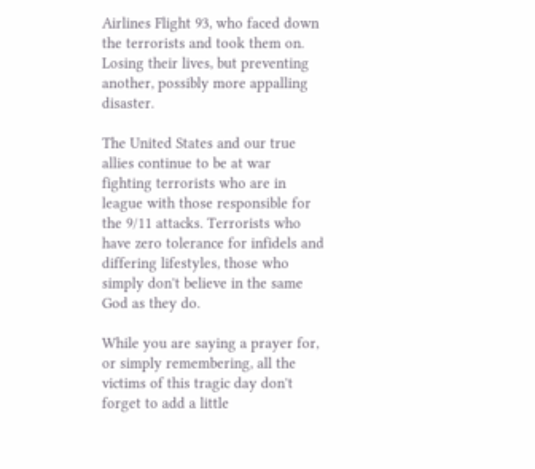Airlines Flight 93, who faced down the terrorists and took them on. Losing their lives, but preventing another, possibly more appalling disaster.

The United States and our true allies continue to be at war fighting terrorists who are in league with those responsible for the 9/11 attacks. Terrorists who have zero tolerance for infidels and differing lifestyles, those who simply don't believe in the same God as they do.

While you are saying a prayer for, or simply remembering, all the victims of this tragic day don't forget to add a little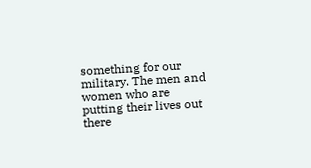something for our military. The men and women who are putting their lives out there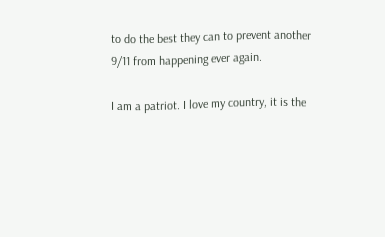to do the best they can to prevent another 9/11 from happening ever again.

I am a patriot. I love my country, it is the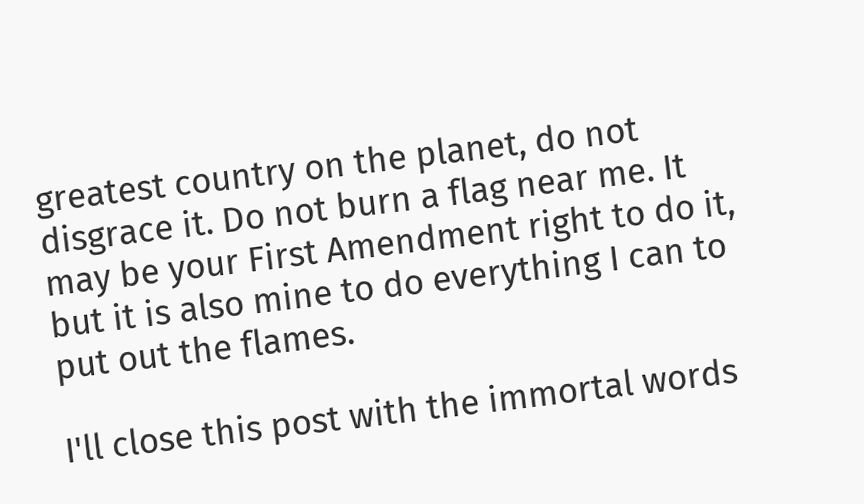greatest country on the planet, do not disgrace it. Do not burn a flag near me. It may be your First Amendment right to do it, but it is also mine to do everything I can to put out the flames.

I'll close this post with the immortal words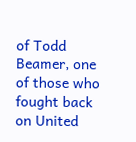of Todd Beamer, one of those who fought back on United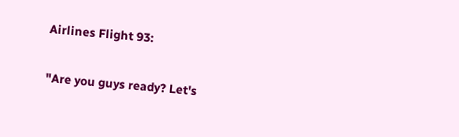Airlines Flight 93:

"Are you guys ready? Let's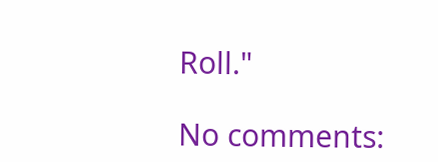Roll."

No comments: